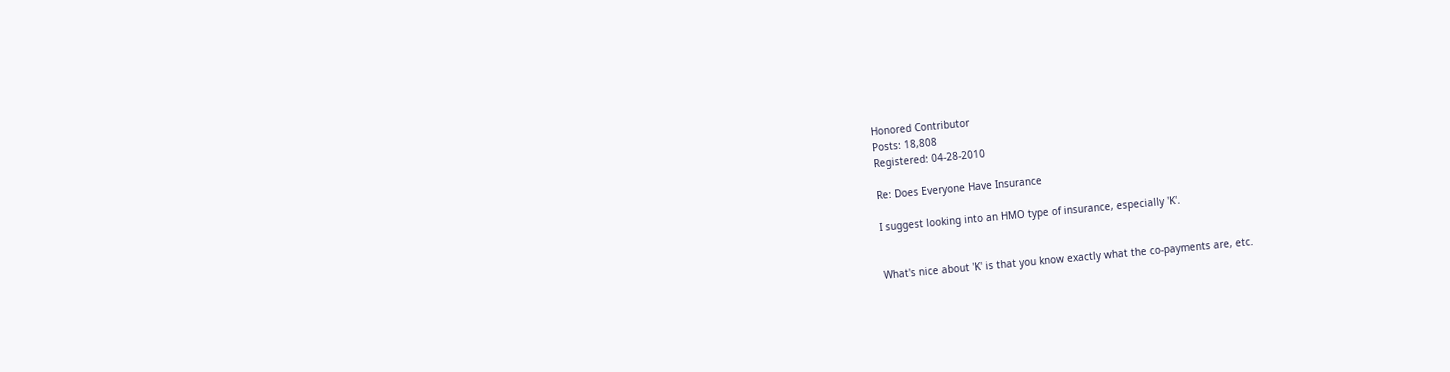Honored Contributor
Posts: 18,808
Registered: 04-28-2010

Re: Does Everyone Have Insurance

I suggest looking into an HMO type of insurance, especially 'K'.


What's nice about 'K' is that you know exactly what the co-payments are, etc.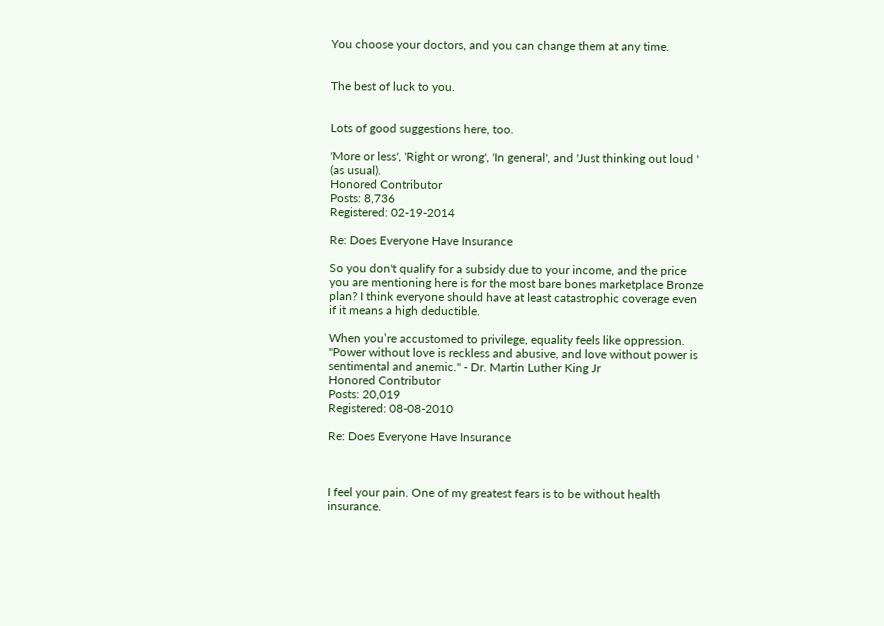You choose your doctors, and you can change them at any time.


The best of luck to you.


Lots of good suggestions here, too.

'More or less', 'Right or wrong', 'In general', and 'Just thinking out loud ' (as usual).
Honored Contributor
Posts: 8,736
Registered: 02-19-2014

Re: Does Everyone Have Insurance

So you don't qualify for a subsidy due to your income, and the price you are mentioning here is for the most bare bones marketplace Bronze plan? I think everyone should have at least catastrophic coverage even if it means a high deductible.

When you’re accustomed to privilege, equality feels like oppression.
"Power without love is reckless and abusive, and love without power is sentimental and anemic." - Dr. Martin Luther King Jr
Honored Contributor
Posts: 20,019
Registered: 08-08-2010

Re: Does Everyone Have Insurance



I feel your pain. One of my greatest fears is to be without health insurance.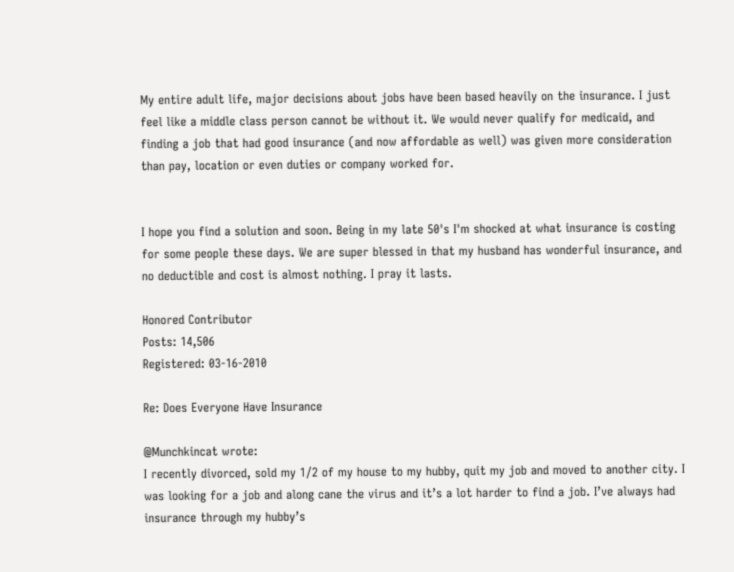My entire adult life, major decisions about jobs have been based heavily on the insurance. I just feel like a middle class person cannot be without it. We would never qualify for medicaid, and finding a job that had good insurance (and now affordable as well) was given more consideration than pay, location or even duties or company worked for.


I hope you find a solution and soon. Being in my late 50's I'm shocked at what insurance is costing for some people these days. We are super blessed in that my husband has wonderful insurance, and no deductible and cost is almost nothing. I pray it lasts.

Honored Contributor
Posts: 14,506
Registered: 03-16-2010

Re: Does Everyone Have Insurance

@Munchkincat wrote:
I recently divorced, sold my 1/2 of my house to my hubby, quit my job and moved to another city. I was looking for a job and along cane the virus and it’s a lot harder to find a job. I’ve always had insurance through my hubby’s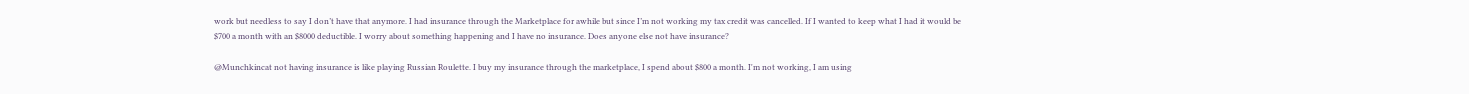work but needless to say I don’t have that anymore. I had insurance through the Marketplace for awhile but since I’m not working my tax credit was cancelled. If I wanted to keep what I had it would be $700 a month with an $8000 deductible. I worry about something happening and I have no insurance. Does anyone else not have insurance?

@Munchkincat not having insurance is like playing Russian Roulette. I buy my insurance through the marketplace, I spend about $800 a month. I'm not working, I am using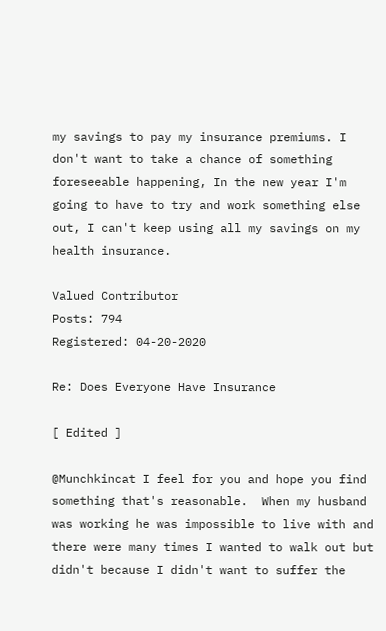my savings to pay my insurance premiums. I don't want to take a chance of something foreseeable happening, In the new year I'm going to have to try and work something else out, I can't keep using all my savings on my health insurance.

Valued Contributor
Posts: 794
Registered: 04-20-2020

Re: Does Everyone Have Insurance

[ Edited ]

@Munchkincat I feel for you and hope you find something that's reasonable.  When my husband was working he was impossible to live with and there were many times I wanted to walk out but didn't because I didn't want to suffer the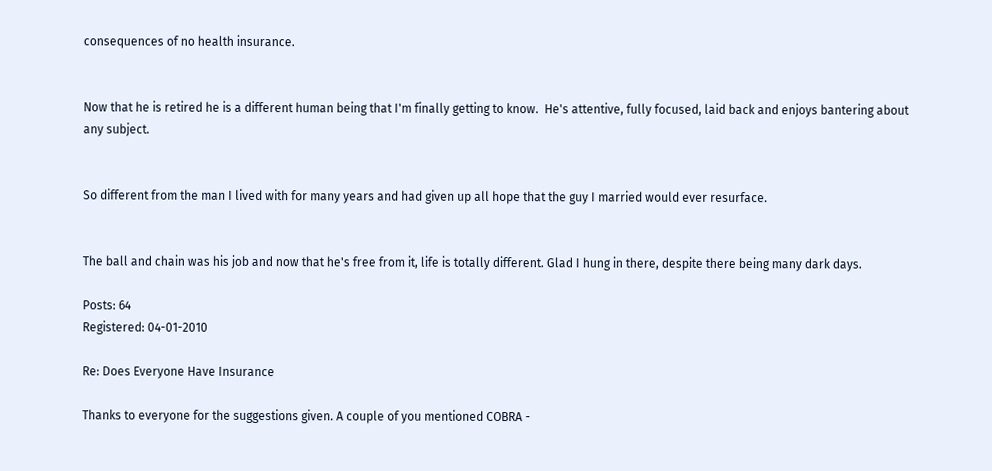consequences of no health insurance.


Now that he is retired he is a different human being that I'm finally getting to know.  He's attentive, fully focused, laid back and enjoys bantering about any subject.


So different from the man I lived with for many years and had given up all hope that the guy I married would ever resurface.


The ball and chain was his job and now that he's free from it, life is totally different. Glad I hung in there, despite there being many dark days.

Posts: 64
Registered: 04-01-2010

Re: Does Everyone Have Insurance

Thanks to everyone for the suggestions given. A couple of you mentioned COBRA -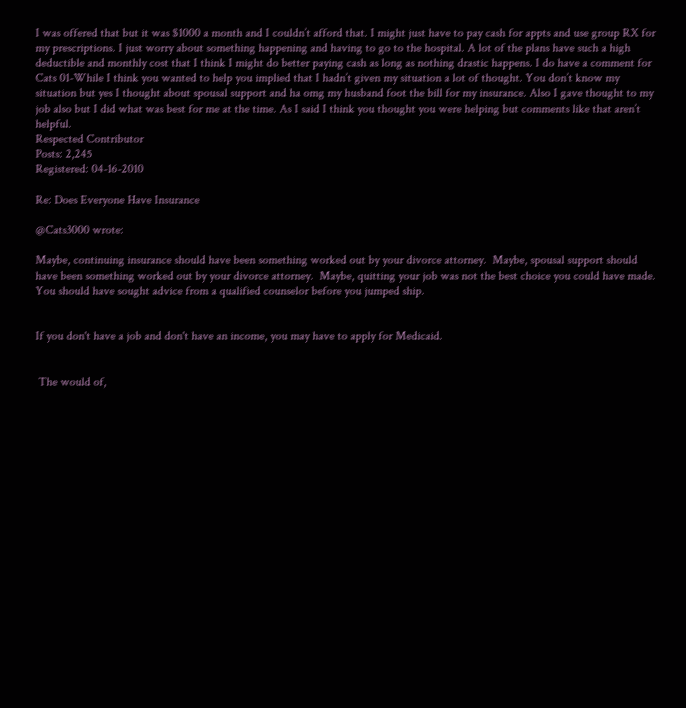I was offered that but it was $1000 a month and I couldn’t afford that. I might just have to pay cash for appts and use group RX for my prescriptions. I just worry about something happening and having to go to the hospital. A lot of the plans have such a high deductible and monthly cost that I think I might do better paying cash as long as nothing drastic happens. I do have a comment for Cats 01-While I think you wanted to help you implied that I hadn’t given my situation a lot of thought. You don’t know my situation but yes I thought about spousal support and ha omg my husband foot the bill for my insurance. Also I gave thought to my job also but I did what was best for me at the time. As I said I think you thought you were helping but comments like that aren’t helpful.
Respected Contributor
Posts: 2,245
Registered: 04-16-2010

Re: Does Everyone Have Insurance

@Cats3000 wrote:

Maybe, continuing insurance should have been something worked out by your divorce attorney.  Maybe, spousal support should have been something worked out by your divorce attorney.  Maybe, quitting your job was not the best choice you could have made.  You should have sought advice from a qualified counselor before you jumped ship.


If you don't have a job and don't have an income, you may have to apply for Medicaid.


 The would of,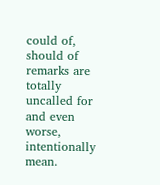could of, should of remarks are totally uncalled for and even worse, intentionally mean.